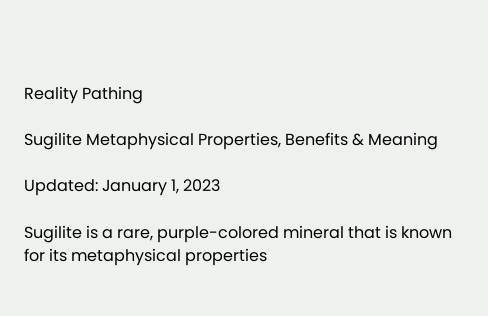Reality Pathing

Sugilite Metaphysical Properties, Benefits & Meaning

Updated: January 1, 2023

Sugilite is a rare, purple-colored mineral that is known for its metaphysical properties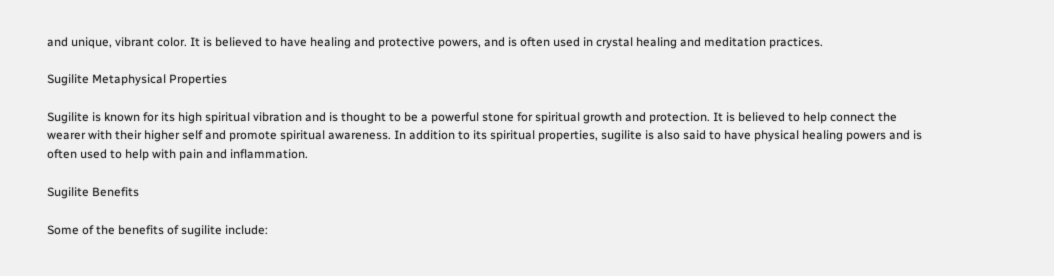and unique, vibrant color. It is believed to have healing and protective powers, and is often used in crystal healing and meditation practices.

Sugilite Metaphysical Properties

Sugilite is known for its high spiritual vibration and is thought to be a powerful stone for spiritual growth and protection. It is believed to help connect the wearer with their higher self and promote spiritual awareness. In addition to its spiritual properties, sugilite is also said to have physical healing powers and is often used to help with pain and inflammation.

Sugilite Benefits

Some of the benefits of sugilite include: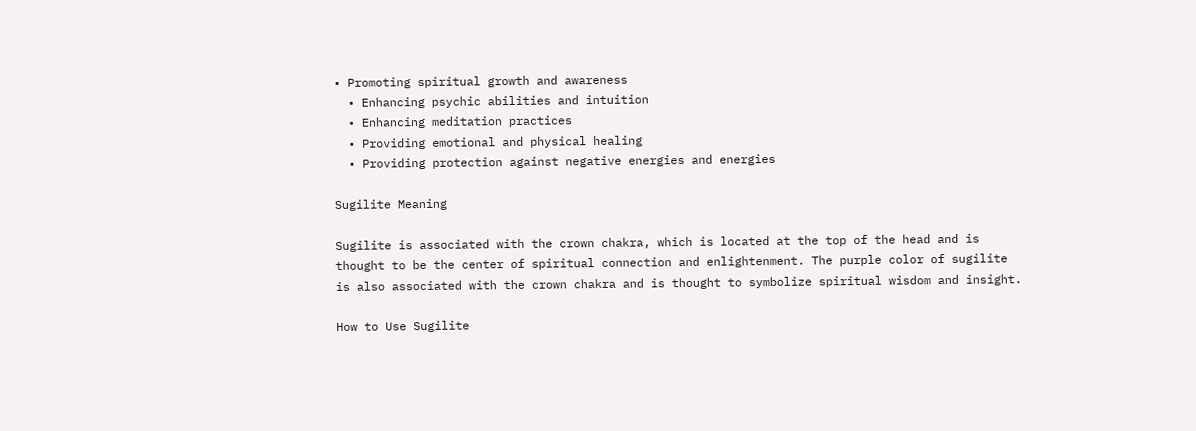• Promoting spiritual growth and awareness
  • Enhancing psychic abilities and intuition
  • Enhancing meditation practices
  • Providing emotional and physical healing
  • Providing protection against negative energies and energies

Sugilite Meaning

Sugilite is associated with the crown chakra, which is located at the top of the head and is thought to be the center of spiritual connection and enlightenment. The purple color of sugilite is also associated with the crown chakra and is thought to symbolize spiritual wisdom and insight.

How to Use Sugilite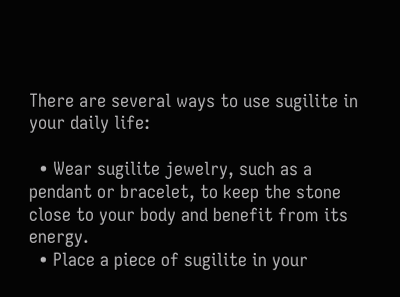There are several ways to use sugilite in your daily life:

  • Wear sugilite jewelry, such as a pendant or bracelet, to keep the stone close to your body and benefit from its energy.
  • Place a piece of sugilite in your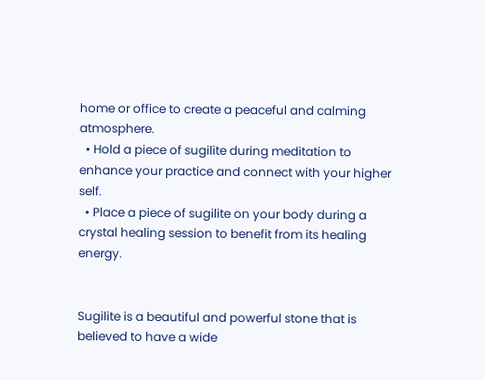home or office to create a peaceful and calming atmosphere.
  • Hold a piece of sugilite during meditation to enhance your practice and connect with your higher self.
  • Place a piece of sugilite on your body during a crystal healing session to benefit from its healing energy.


Sugilite is a beautiful and powerful stone that is believed to have a wide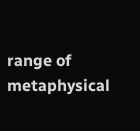range of metaphysical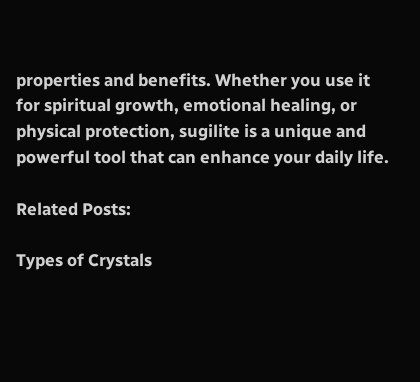properties and benefits. Whether you use it for spiritual growth, emotional healing, or physical protection, sugilite is a unique and powerful tool that can enhance your daily life.

Related Posts:

Types of Crystals